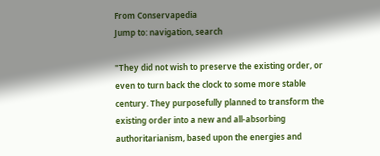From Conservapedia
Jump to: navigation, search

"They did not wish to preserve the existing order, or even to turn back the clock to some more stable century. They purposefully planned to transform the existing order into a new and all-absorbing authoritarianism, based upon the energies and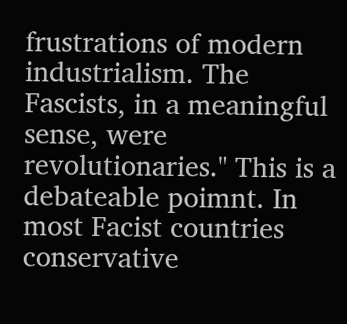frustrations of modern industrialism. The Fascists, in a meaningful sense, were revolutionaries." This is a debateable poimnt. In most Facist countries conservative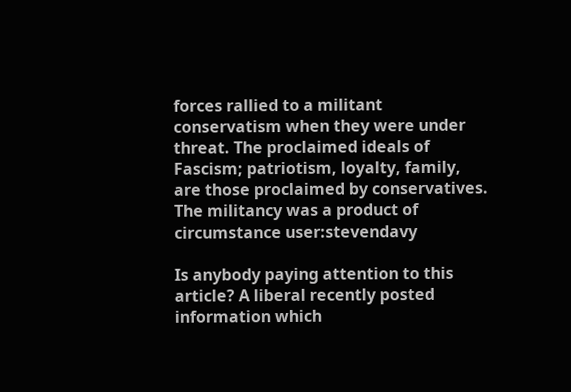forces rallied to a militant conservatism when they were under threat. The proclaimed ideals of Fascism; patriotism, loyalty, family, are those proclaimed by conservatives. The militancy was a product of circumstance user:stevendavy

Is anybody paying attention to this article? A liberal recently posted information which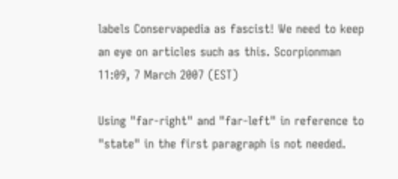labels Conservapedia as fascist! We need to keep an eye on articles such as this. Scorpionman 11:09, 7 March 2007 (EST)

Using "far-right" and "far-left" in reference to "state" in the first paragraph is not needed.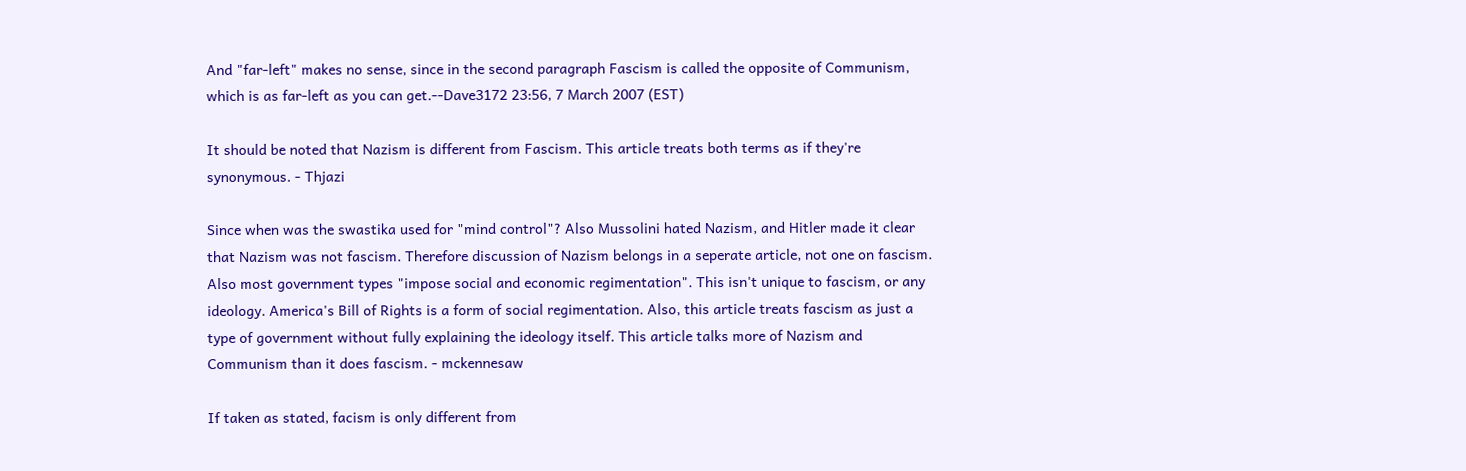And "far-left" makes no sense, since in the second paragraph Fascism is called the opposite of Communism, which is as far-left as you can get.--Dave3172 23:56, 7 March 2007 (EST)

It should be noted that Nazism is different from Fascism. This article treats both terms as if they're synonymous. - Thjazi

Since when was the swastika used for "mind control"? Also Mussolini hated Nazism, and Hitler made it clear that Nazism was not fascism. Therefore discussion of Nazism belongs in a seperate article, not one on fascism. Also most government types "impose social and economic regimentation". This isn't unique to fascism, or any ideology. America's Bill of Rights is a form of social regimentation. Also, this article treats fascism as just a type of government without fully explaining the ideology itself. This article talks more of Nazism and Communism than it does fascism. - mckennesaw

If taken as stated, facism is only different from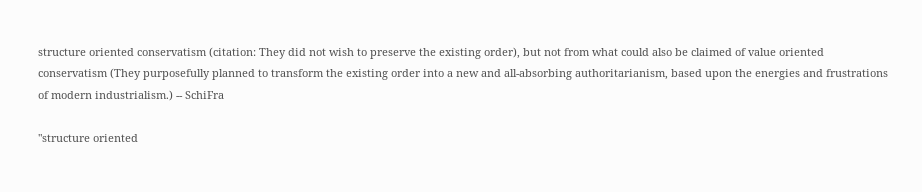structure oriented conservatism (citation: They did not wish to preserve the existing order), but not from what could also be claimed of value oriented conservatism (They purposefully planned to transform the existing order into a new and all-absorbing authoritarianism, based upon the energies and frustrations of modern industrialism.) -- SchiFra

"structure oriented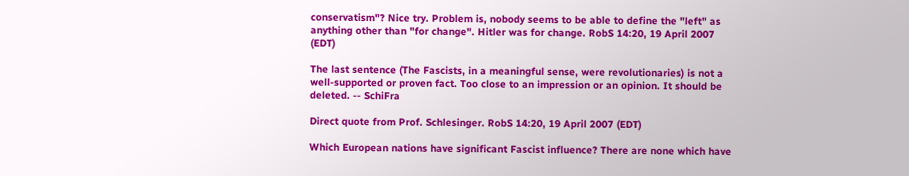conservatism"? Nice try. Problem is, nobody seems to be able to define the "left" as anything other than "for change". Hitler was for change. RobS 14:20, 19 April 2007 (EDT)

The last sentence (The Fascists, in a meaningful sense, were revolutionaries) is not a well-supported or proven fact. Too close to an impression or an opinion. It should be deleted. -- SchiFra

Direct quote from Prof. Schlesinger. RobS 14:20, 19 April 2007 (EDT)

Which European nations have significant Fascist influence? There are none which have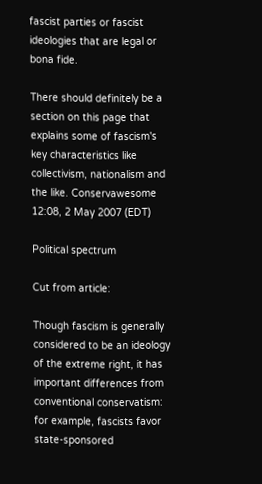fascist parties or fascist ideologies that are legal or bona fide.

There should definitely be a section on this page that explains some of fascism's key characteristics like collectivism, nationalism and the like. Conservawesome 12:08, 2 May 2007 (EDT)

Political spectrum

Cut from article:

Though fascism is generally considered to be an ideology of the extreme right, it has important differences from conventional conservatism: for example, fascists favor state-sponsored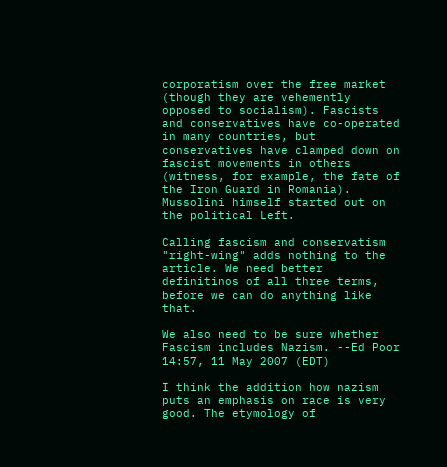corporatism over the free market (though they are vehemently opposed to socialism). Fascists and conservatives have co-operated in many countries, but conservatives have clamped down on fascist movements in others (witness, for example, the fate of the Iron Guard in Romania). Mussolini himself started out on the political Left.

Calling fascism and conservatism "right-wing" adds nothing to the article. We need better definitinos of all three terms, before we can do anything like that.

We also need to be sure whether Fascism includes Nazism. --Ed Poor 14:57, 11 May 2007 (EDT)

I think the addition how nazism puts an emphasis on race is very good. The etymology of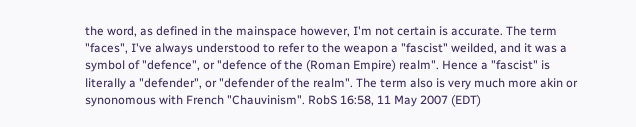the word, as defined in the mainspace however, I'm not certain is accurate. The term "faces", I've always understood to refer to the weapon a "fascist" weilded, and it was a symbol of "defence", or "defence of the (Roman Empire) realm". Hence a "fascist" is literally a "defender", or "defender of the realm". The term also is very much more akin or synonomous with French "Chauvinism". RobS 16:58, 11 May 2007 (EDT)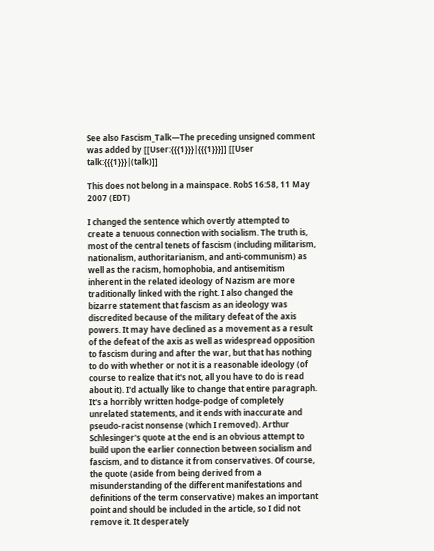See also Fascism_Talk—The preceding unsigned comment was added by [[User:{{{1}}}|{{{1}}}]] [[User talk:{{{1}}}|(talk)]]

This does not belong in a mainspace. RobS 16:58, 11 May 2007 (EDT)

I changed the sentence which overtly attempted to create a tenuous connection with socialism. The truth is, most of the central tenets of fascism (including militarism, nationalism, authoritarianism, and anti-communism) as well as the racism, homophobia, and antisemitism inherent in the related ideology of Nazism are more traditionally linked with the right. I also changed the bizarre statement that fascism as an ideology was discredited because of the military defeat of the axis powers. It may have declined as a movement as a result of the defeat of the axis as well as widespread opposition to fascism during and after the war, but that has nothing to do with whether or not it is a reasonable ideology (of course to realize that it's not, all you have to do is read about it). I'd actually like to change that entire paragraph. It's a horribly written hodge-podge of completely unrelated statements, and it ends with inaccurate and pseudo-racist nonsense (which I removed). Arthur Schlesinger's quote at the end is an obvious attempt to build upon the earlier connection between socialism and fascism, and to distance it from conservatives. Of course, the quote (aside from being derived from a misunderstanding of the different manifestations and definitions of the term conservative) makes an important point and should be included in the article, so I did not remove it. It desperately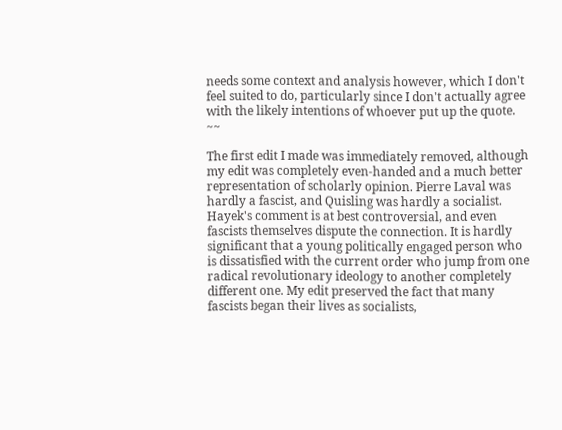needs some context and analysis however, which I don't feel suited to do, particularly since I don't actually agree with the likely intentions of whoever put up the quote. ~~

The first edit I made was immediately removed, although my edit was completely even-handed and a much better representation of scholarly opinion. Pierre Laval was hardly a fascist, and Quisling was hardly a socialist. Hayek's comment is at best controversial, and even fascists themselves dispute the connection. It is hardly significant that a young politically engaged person who is dissatisfied with the current order who jump from one radical revolutionary ideology to another completely different one. My edit preserved the fact that many fascists began their lives as socialists,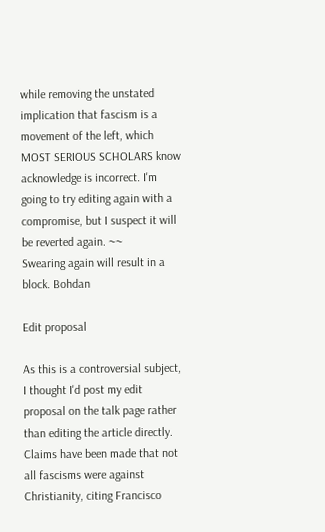while removing the unstated implication that fascism is a movement of the left, which MOST SERIOUS SCHOLARS know acknowledge is incorrect. I'm going to try editing again with a compromise, but I suspect it will be reverted again. ~~
Swearing again will result in a block. Bohdan

Edit proposal

As this is a controversial subject, I thought I'd post my edit proposal on the talk page rather than editing the article directly. Claims have been made that not all fascisms were against Christianity, citing Francisco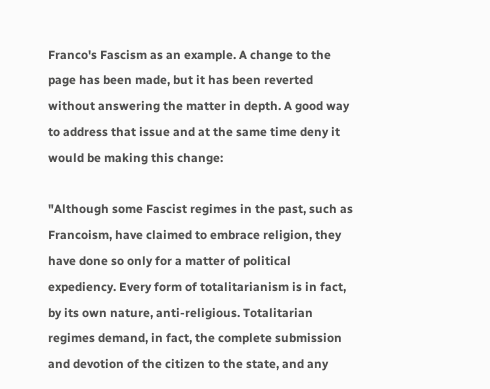Franco's Fascism as an example. A change to the page has been made, but it has been reverted without answering the matter in depth. A good way to address that issue and at the same time deny it would be making this change:

"Although some Fascist regimes in the past, such as Francoism, have claimed to embrace religion, they have done so only for a matter of political expediency. Every form of totalitarianism is in fact, by its own nature, anti-religious. Totalitarian regimes demand, in fact, the complete submission and devotion of the citizen to the state, and any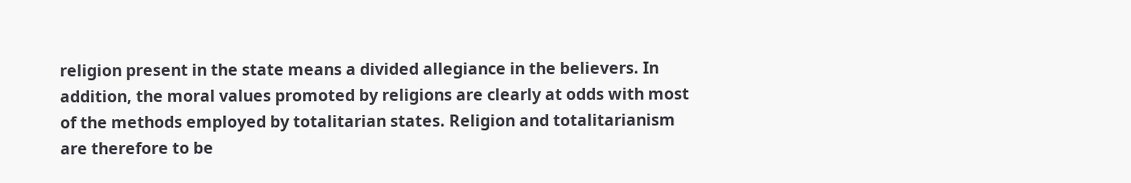religion present in the state means a divided allegiance in the believers. In addition, the moral values promoted by religions are clearly at odds with most of the methods employed by totalitarian states. Religion and totalitarianism are therefore to be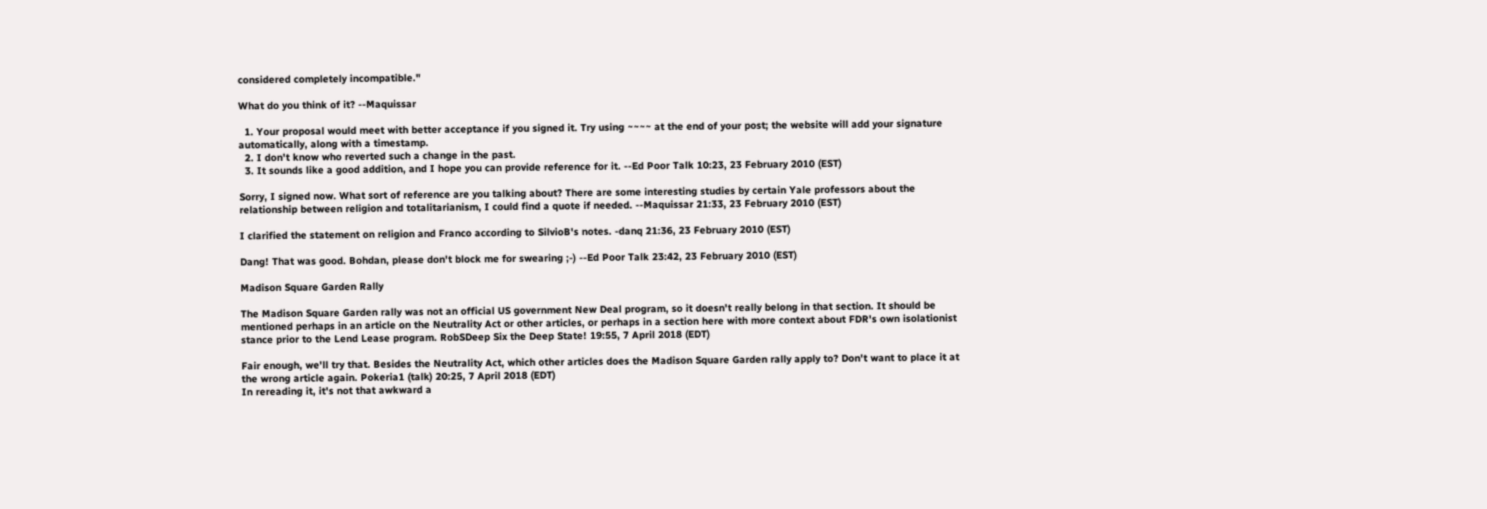considered completely incompatible."

What do you think of it? --Maquissar

  1. Your proposal would meet with better acceptance if you signed it. Try using ~~~~ at the end of your post; the website will add your signature automatically, along with a timestamp.
  2. I don't know who reverted such a change in the past.
  3. It sounds like a good addition, and I hope you can provide reference for it. --Ed Poor Talk 10:23, 23 February 2010 (EST)

Sorry, I signed now. What sort of reference are you talking about? There are some interesting studies by certain Yale professors about the relationship between religion and totalitarianism, I could find a quote if needed. --Maquissar 21:33, 23 February 2010 (EST)

I clarified the statement on religion and Franco according to SilvioB's notes. -danq 21:36, 23 February 2010 (EST)

Dang! That was good. Bohdan, please don't block me for swearing ;-) --Ed Poor Talk 23:42, 23 February 2010 (EST)

Madison Square Garden Rally

The Madison Square Garden rally was not an official US government New Deal program, so it doesn't really belong in that section. It should be mentioned perhaps in an article on the Neutrality Act or other articles, or perhaps in a section here with more context about FDR's own isolationist stance prior to the Lend Lease program. RobSDeep Six the Deep State! 19:55, 7 April 2018 (EDT)

Fair enough, we'll try that. Besides the Neutrality Act, which other articles does the Madison Square Garden rally apply to? Don't want to place it at the wrong article again. Pokeria1 (talk) 20:25, 7 April 2018 (EDT)
In rereading it, it's not that awkward a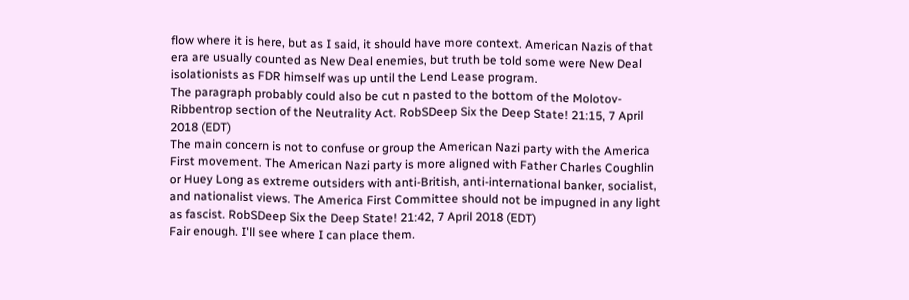flow where it is here, but as I said, it should have more context. American Nazis of that era are usually counted as New Deal enemies, but truth be told some were New Deal isolationists as FDR himself was up until the Lend Lease program.
The paragraph probably could also be cut n pasted to the bottom of the Molotov-Ribbentrop section of the Neutrality Act. RobSDeep Six the Deep State! 21:15, 7 April 2018 (EDT)
The main concern is not to confuse or group the American Nazi party with the America First movement. The American Nazi party is more aligned with Father Charles Coughlin or Huey Long as extreme outsiders with anti-British, anti-international banker, socialist, and nationalist views. The America First Committee should not be impugned in any light as fascist. RobSDeep Six the Deep State! 21:42, 7 April 2018 (EDT)
Fair enough. I'll see where I can place them.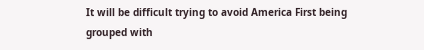It will be difficult trying to avoid America First being grouped with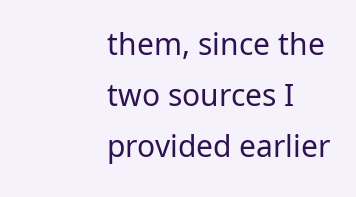them, since the two sources I provided earlier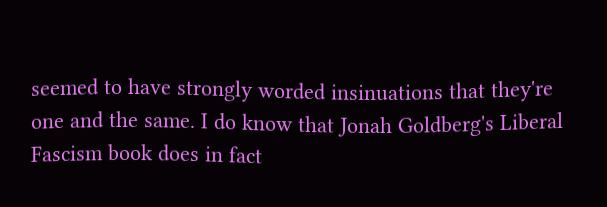seemed to have strongly worded insinuations that they're one and the same. I do know that Jonah Goldberg's Liberal Fascism book does in fact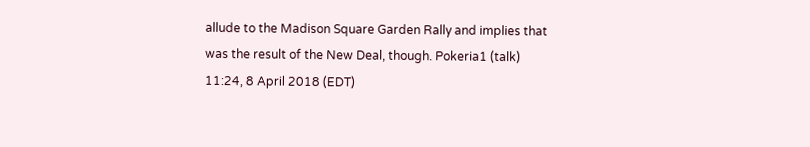allude to the Madison Square Garden Rally and implies that was the result of the New Deal, though. Pokeria1 (talk) 11:24, 8 April 2018 (EDT)